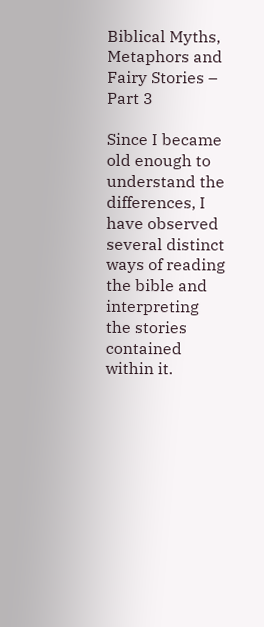Biblical Myths, Metaphors and Fairy Stories – Part 3

Since I became old enough to understand the differences, I have observed several distinct ways of reading the bible and interpreting the stories contained within it.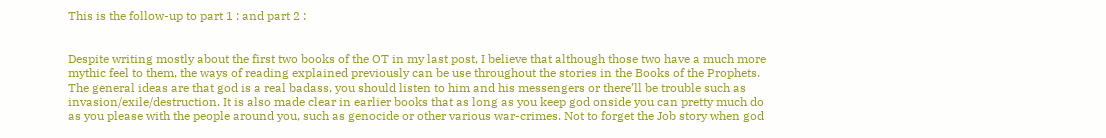This is the follow-up to part 1 : and part 2 :


Despite writing mostly about the first two books of the OT in my last post, I believe that although those two have a much more mythic feel to them, the ways of reading explained previously can be use throughout the stories in the Books of the Prophets. The general ideas are that god is a real badass, you should listen to him and his messengers or there’ll be trouble such as invasion/exile/destruction. It is also made clear in earlier books that as long as you keep god onside you can pretty much do as you please with the people around you, such as genocide or other various war-crimes. Not to forget the Job story when god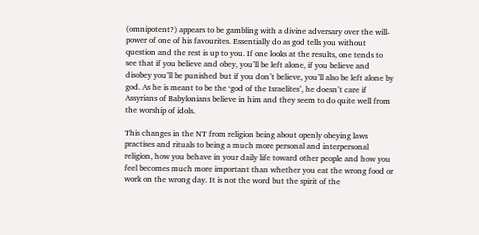(omnipotent?) appears to be gambling with a divine adversary over the will-power of one of his favourites. Essentially do as god tells you without question and the rest is up to you. If one looks at the results, one tends to see that if you believe and obey, you’ll be left alone, if you believe and disobey you’ll be punished but if you don’t believe, you’ll also be left alone by god. As he is meant to be the ‘god of the Israelites’, he doesn’t care if Assyrians of Babylonians believe in him and they seem to do quite well from the worship of idols.

This changes in the NT from religion being about openly obeying laws practises and rituals to being a much more personal and interpersonal religion, how you behave in your daily life toward other people and how you feel becomes much more important than whether you eat the wrong food or work on the wrong day. It is not the word but the spirit of the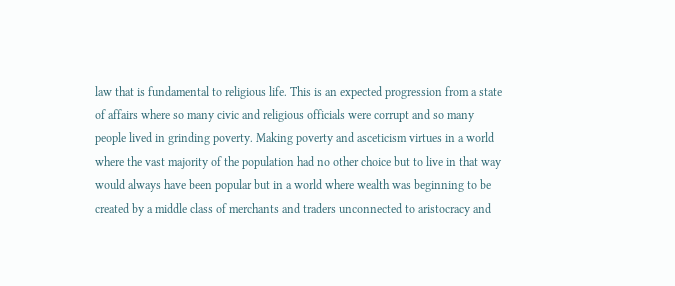law that is fundamental to religious life. This is an expected progression from a state of affairs where so many civic and religious officials were corrupt and so many people lived in grinding poverty. Making poverty and asceticism virtues in a world where the vast majority of the population had no other choice but to live in that way would always have been popular but in a world where wealth was beginning to be created by a middle class of merchants and traders unconnected to aristocracy and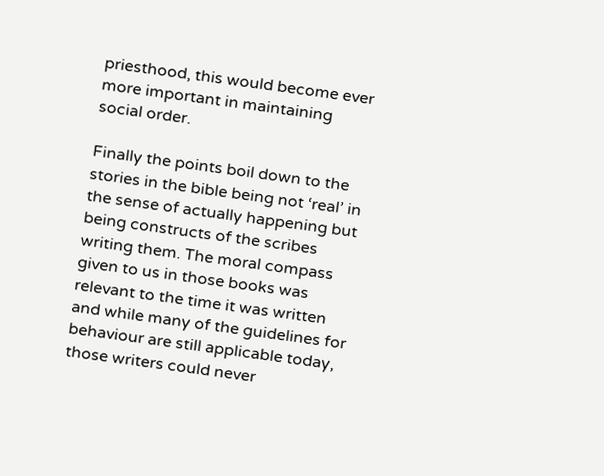priesthood, this would become ever more important in maintaining social order.

Finally the points boil down to the stories in the bible being not ‘real’ in the sense of actually happening but being constructs of the scribes writing them. The moral compass given to us in those books was relevant to the time it was written and while many of the guidelines for behaviour are still applicable today, those writers could never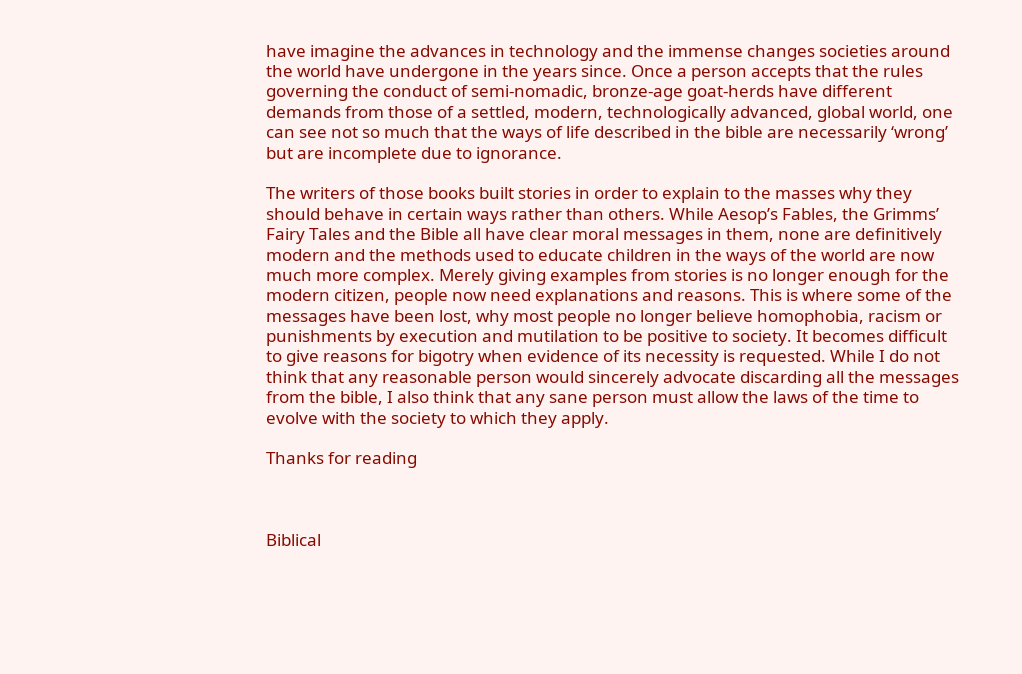have imagine the advances in technology and the immense changes societies around the world have undergone in the years since. Once a person accepts that the rules governing the conduct of semi-nomadic, bronze-age goat-herds have different demands from those of a settled, modern, technologically advanced, global world, one can see not so much that the ways of life described in the bible are necessarily ‘wrong’ but are incomplete due to ignorance.

The writers of those books built stories in order to explain to the masses why they should behave in certain ways rather than others. While Aesop’s Fables, the Grimms’ Fairy Tales and the Bible all have clear moral messages in them, none are definitively modern and the methods used to educate children in the ways of the world are now much more complex. Merely giving examples from stories is no longer enough for the modern citizen, people now need explanations and reasons. This is where some of the messages have been lost, why most people no longer believe homophobia, racism or punishments by execution and mutilation to be positive to society. It becomes difficult to give reasons for bigotry when evidence of its necessity is requested. While I do not think that any reasonable person would sincerely advocate discarding all the messages from the bible, I also think that any sane person must allow the laws of the time to evolve with the society to which they apply.

Thanks for reading



Biblical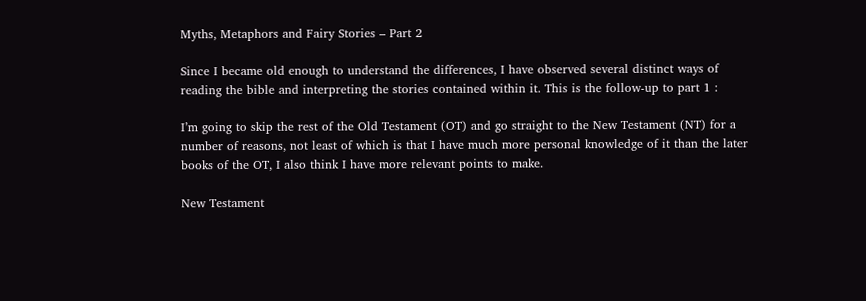Myths, Metaphors and Fairy Stories – Part 2

Since I became old enough to understand the differences, I have observed several distinct ways of reading the bible and interpreting the stories contained within it. This is the follow-up to part 1 :

I’m going to skip the rest of the Old Testament (OT) and go straight to the New Testament (NT) for a number of reasons, not least of which is that I have much more personal knowledge of it than the later books of the OT, I also think I have more relevant points to make.

New Testament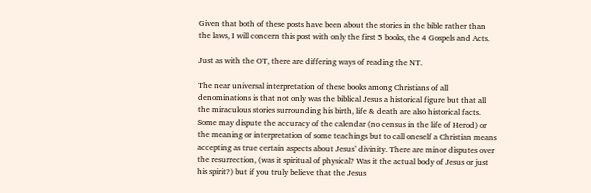Given that both of these posts have been about the stories in the bible rather than the laws, I will concern this post with only the first 5 books, the 4 Gospels and Acts.

Just as with the OT, there are differing ways of reading the NT.

The near universal interpretation of these books among Christians of all denominations is that not only was the biblical Jesus a historical figure but that all the miraculous stories surrounding his birth, life & death are also historical facts. Some may dispute the accuracy of the calendar (no census in the life of Herod) or the meaning or interpretation of some teachings but to call oneself a Christian means accepting as true certain aspects about Jesus’ divinity. There are minor disputes over the resurrection, (was it spiritual of physical? Was it the actual body of Jesus or just his spirit?) but if you truly believe that the Jesus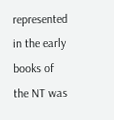represented in the early books of the NT was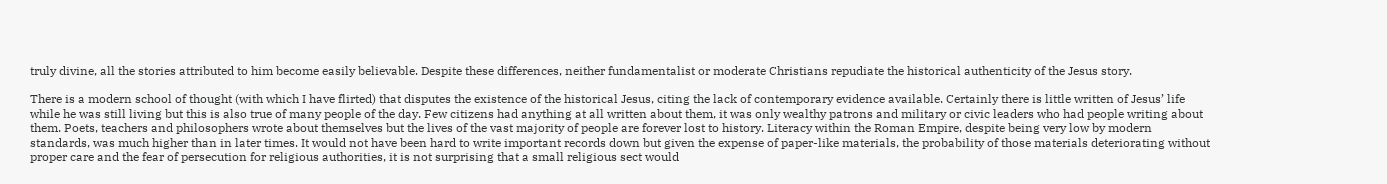truly divine, all the stories attributed to him become easily believable. Despite these differences, neither fundamentalist or moderate Christians repudiate the historical authenticity of the Jesus story.

There is a modern school of thought (with which I have flirted) that disputes the existence of the historical Jesus, citing the lack of contemporary evidence available. Certainly there is little written of Jesus’ life while he was still living but this is also true of many people of the day. Few citizens had anything at all written about them, it was only wealthy patrons and military or civic leaders who had people writing about them. Poets, teachers and philosophers wrote about themselves but the lives of the vast majority of people are forever lost to history. Literacy within the Roman Empire, despite being very low by modern standards, was much higher than in later times. It would not have been hard to write important records down but given the expense of paper-like materials, the probability of those materials deteriorating without proper care and the fear of persecution for religious authorities, it is not surprising that a small religious sect would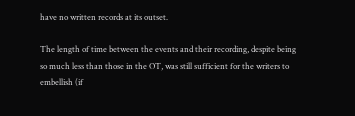have no written records at its outset.

The length of time between the events and their recording, despite being so much less than those in the OT, was still sufficient for the writers to embellish (if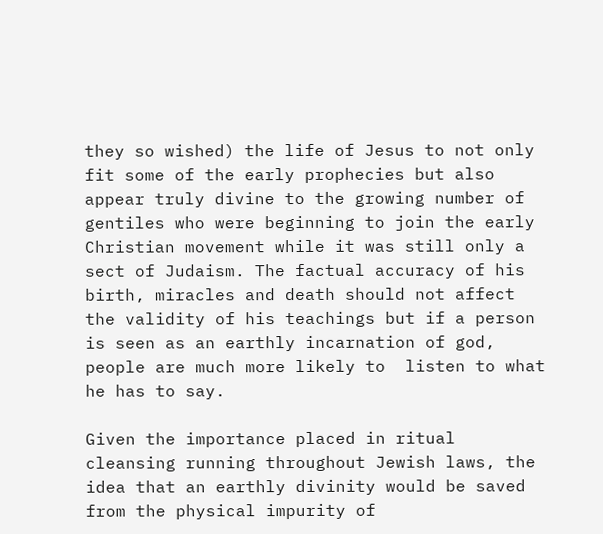they so wished) the life of Jesus to not only fit some of the early prophecies but also appear truly divine to the growing number of gentiles who were beginning to join the early Christian movement while it was still only a sect of Judaism. The factual accuracy of his birth, miracles and death should not affect the validity of his teachings but if a person is seen as an earthly incarnation of god, people are much more likely to  listen to what he has to say.

Given the importance placed in ritual cleansing running throughout Jewish laws, the idea that an earthly divinity would be saved from the physical impurity of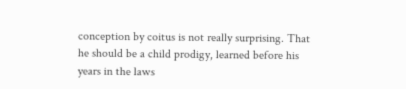conception by coitus is not really surprising. That he should be a child prodigy, learned before his years in the laws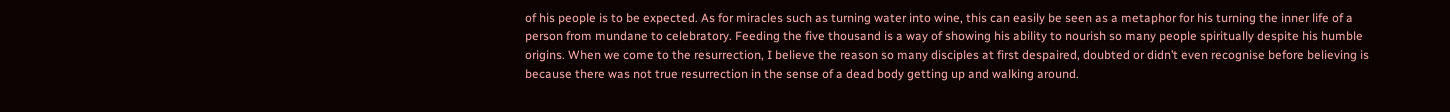of his people is to be expected. As for miracles such as turning water into wine, this can easily be seen as a metaphor for his turning the inner life of a person from mundane to celebratory. Feeding the five thousand is a way of showing his ability to nourish so many people spiritually despite his humble origins. When we come to the resurrection, I believe the reason so many disciples at first despaired, doubted or didn’t even recognise before believing is because there was not true resurrection in the sense of a dead body getting up and walking around.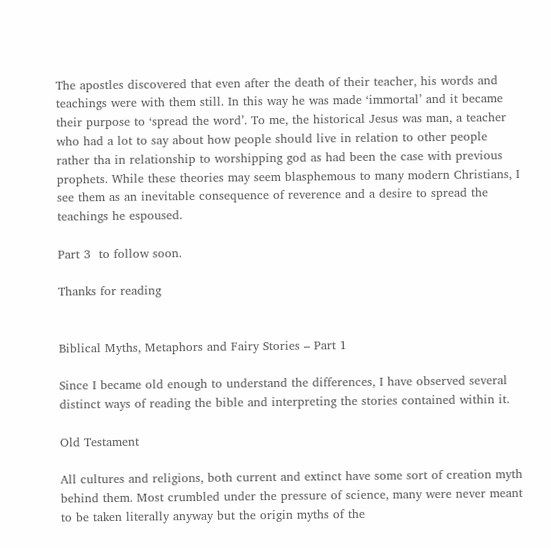The apostles discovered that even after the death of their teacher, his words and teachings were with them still. In this way he was made ‘immortal’ and it became their purpose to ‘spread the word’. To me, the historical Jesus was man, a teacher who had a lot to say about how people should live in relation to other people rather tha in relationship to worshipping god as had been the case with previous prophets. While these theories may seem blasphemous to many modern Christians, I see them as an inevitable consequence of reverence and a desire to spread the teachings he espoused.

Part 3  to follow soon.

Thanks for reading


Biblical Myths, Metaphors and Fairy Stories – Part 1

Since I became old enough to understand the differences, I have observed several distinct ways of reading the bible and interpreting the stories contained within it.

Old Testament

All cultures and religions, both current and extinct have some sort of creation myth behind them. Most crumbled under the pressure of science, many were never meant to be taken literally anyway but the origin myths of the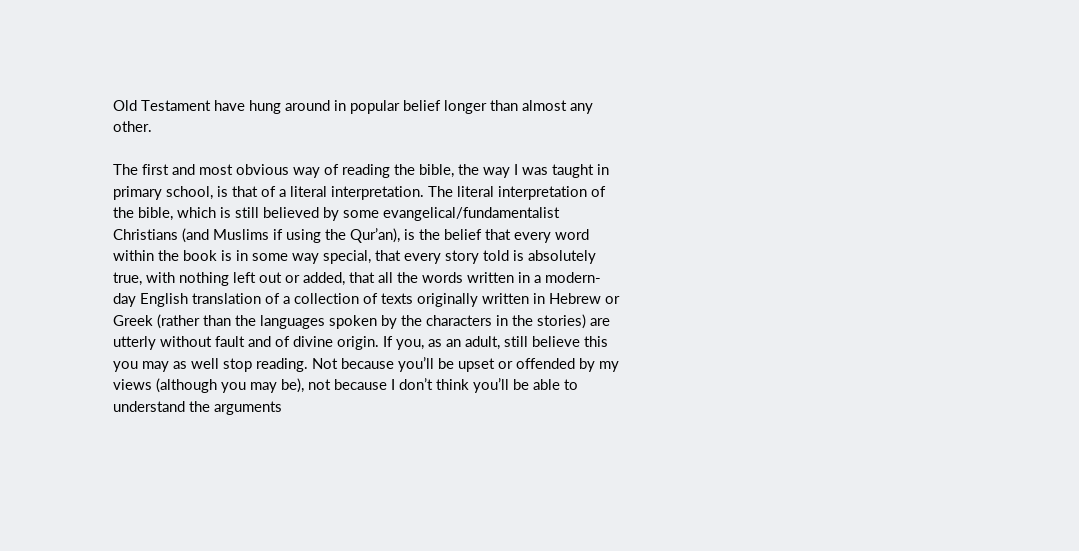Old Testament have hung around in popular belief longer than almost any other.

The first and most obvious way of reading the bible, the way I was taught in primary school, is that of a literal interpretation. The literal interpretation of the bible, which is still believed by some evangelical/fundamentalist Christians (and Muslims if using the Qur’an), is the belief that every word within the book is in some way special, that every story told is absolutely true, with nothing left out or added, that all the words written in a modern-day English translation of a collection of texts originally written in Hebrew or Greek (rather than the languages spoken by the characters in the stories) are utterly without fault and of divine origin. If you, as an adult, still believe this you may as well stop reading. Not because you’ll be upset or offended by my views (although you may be), not because I don’t think you’ll be able to understand the arguments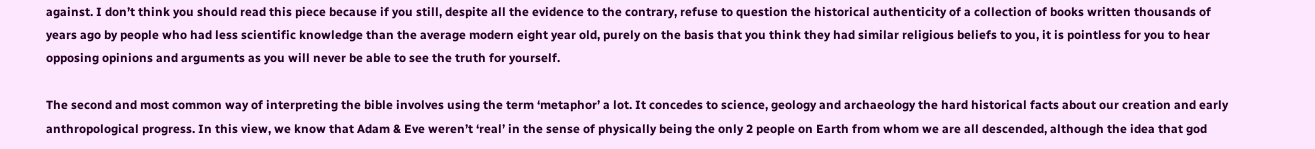against. I don’t think you should read this piece because if you still, despite all the evidence to the contrary, refuse to question the historical authenticity of a collection of books written thousands of years ago by people who had less scientific knowledge than the average modern eight year old, purely on the basis that you think they had similar religious beliefs to you, it is pointless for you to hear opposing opinions and arguments as you will never be able to see the truth for yourself.

The second and most common way of interpreting the bible involves using the term ‘metaphor’ a lot. It concedes to science, geology and archaeology the hard historical facts about our creation and early anthropological progress. In this view, we know that Adam & Eve weren’t ‘real’ in the sense of physically being the only 2 people on Earth from whom we are all descended, although the idea that god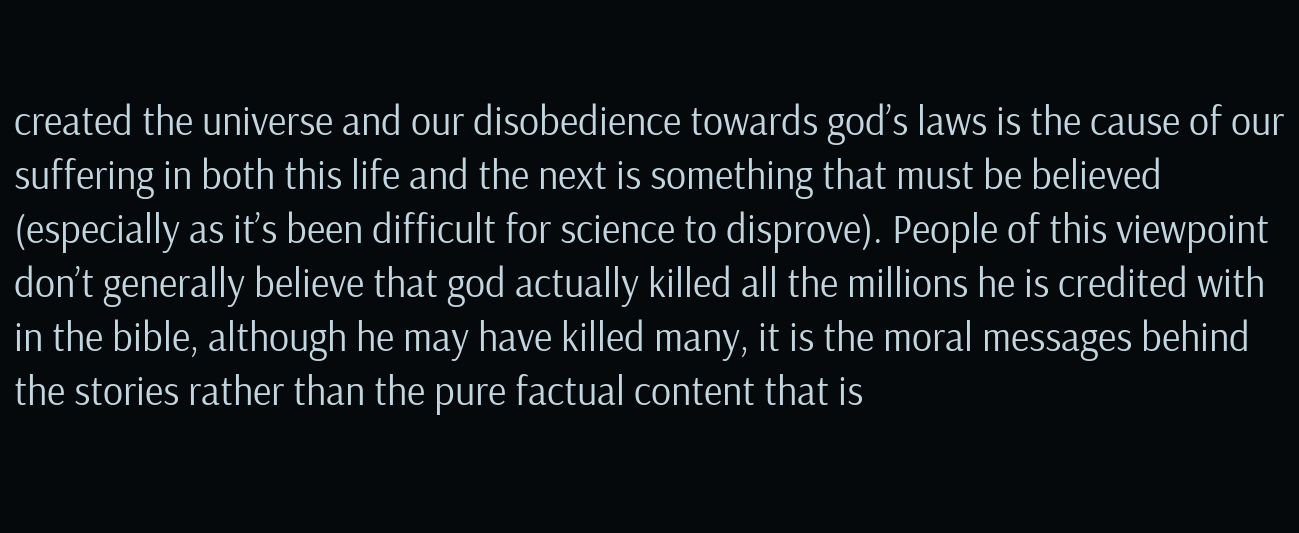created the universe and our disobedience towards god’s laws is the cause of our suffering in both this life and the next is something that must be believed (especially as it’s been difficult for science to disprove). People of this viewpoint don’t generally believe that god actually killed all the millions he is credited with in the bible, although he may have killed many, it is the moral messages behind the stories rather than the pure factual content that is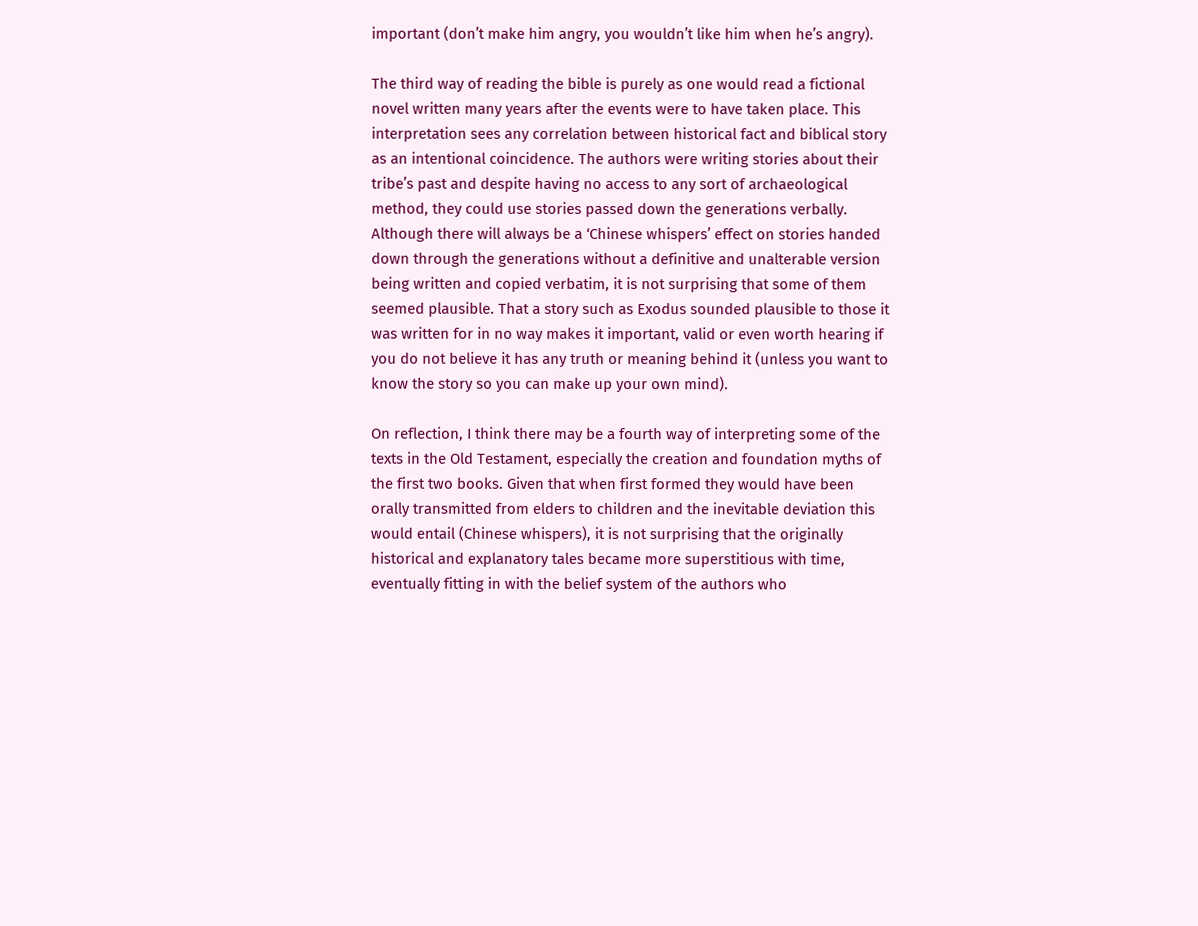important (don’t make him angry, you wouldn’t like him when he’s angry).

The third way of reading the bible is purely as one would read a fictional novel written many years after the events were to have taken place. This interpretation sees any correlation between historical fact and biblical story as an intentional coincidence. The authors were writing stories about their tribe’s past and despite having no access to any sort of archaeological method, they could use stories passed down the generations verbally. Although there will always be a ‘Chinese whispers’ effect on stories handed down through the generations without a definitive and unalterable version being written and copied verbatim, it is not surprising that some of them seemed plausible. That a story such as Exodus sounded plausible to those it was written for in no way makes it important, valid or even worth hearing if you do not believe it has any truth or meaning behind it (unless you want to know the story so you can make up your own mind).

On reflection, I think there may be a fourth way of interpreting some of the texts in the Old Testament, especially the creation and foundation myths of the first two books. Given that when first formed they would have been orally transmitted from elders to children and the inevitable deviation this would entail (Chinese whispers), it is not surprising that the originally historical and explanatory tales became more superstitious with time, eventually fitting in with the belief system of the authors who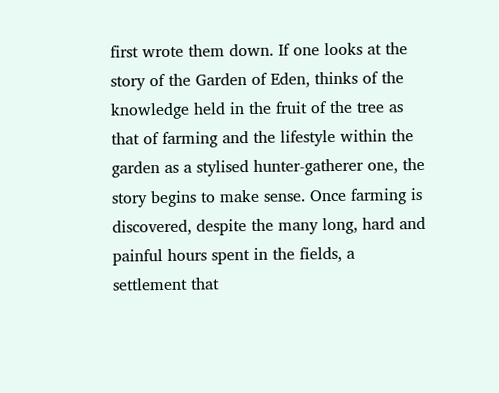first wrote them down. If one looks at the story of the Garden of Eden, thinks of the knowledge held in the fruit of the tree as that of farming and the lifestyle within the garden as a stylised hunter-gatherer one, the story begins to make sense. Once farming is discovered, despite the many long, hard and painful hours spent in the fields, a settlement that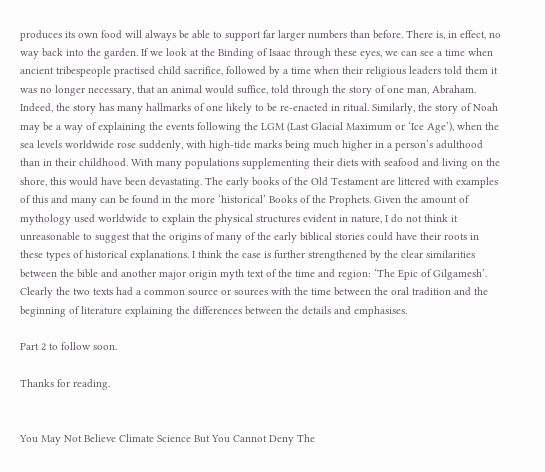produces its own food will always be able to support far larger numbers than before. There is, in effect, no way back into the garden. If we look at the Binding of Isaac through these eyes, we can see a time when ancient tribespeople practised child sacrifice, followed by a time when their religious leaders told them it was no longer necessary, that an animal would suffice, told through the story of one man, Abraham. Indeed, the story has many hallmarks of one likely to be re-enacted in ritual. Similarly, the story of Noah may be a way of explaining the events following the LGM (Last Glacial Maximum or ‘Ice Age’), when the sea levels worldwide rose suddenly, with high-tide marks being much higher in a person’s adulthood than in their childhood. With many populations supplementing their diets with seafood and living on the shore, this would have been devastating. The early books of the Old Testament are littered with examples of this and many can be found in the more ‘historical’ Books of the Prophets. Given the amount of mythology used worldwide to explain the physical structures evident in nature, I do not think it unreasonable to suggest that the origins of many of the early biblical stories could have their roots in these types of historical explanations. I think the case is further strengthened by the clear similarities between the bible and another major origin myth text of the time and region: ‘The Epic of Gilgamesh’. Clearly the two texts had a common source or sources with the time between the oral tradition and the beginning of literature explaining the differences between the details and emphasises.

Part 2 to follow soon.

Thanks for reading.


You May Not Believe Climate Science But You Cannot Deny The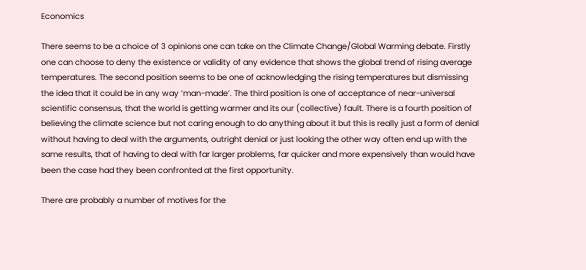Economics

There seems to be a choice of 3 opinions one can take on the Climate Change/Global Warming debate. Firstly one can choose to deny the existence or validity of any evidence that shows the global trend of rising average temperatures. The second position seems to be one of acknowledging the rising temperatures but dismissing the idea that it could be in any way ‘man-made’. The third position is one of acceptance of near-universal scientific consensus, that the world is getting warmer and its our (collective) fault. There is a fourth position of believing the climate science but not caring enough to do anything about it but this is really just a form of denial without having to deal with the arguments, outright denial or just looking the other way often end up with the same results, that of having to deal with far larger problems, far quicker and more expensively than would have been the case had they been confronted at the first opportunity.

There are probably a number of motives for the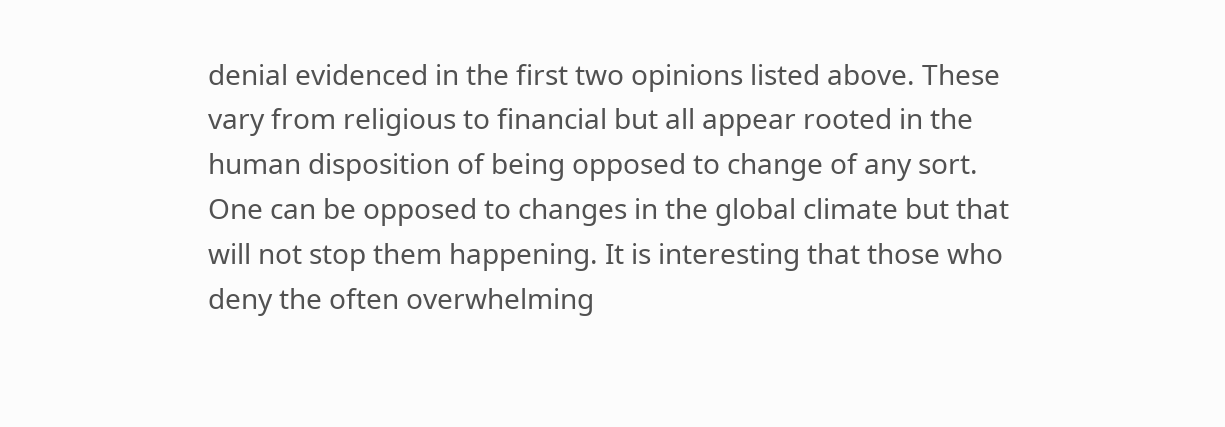denial evidenced in the first two opinions listed above. These vary from religious to financial but all appear rooted in the human disposition of being opposed to change of any sort. One can be opposed to changes in the global climate but that will not stop them happening. It is interesting that those who deny the often overwhelming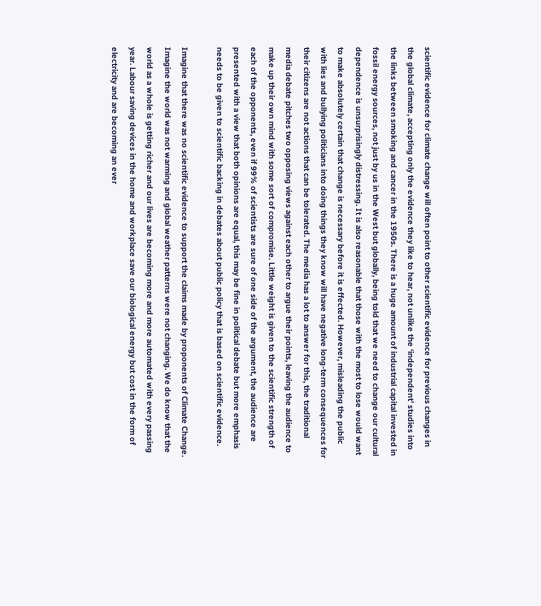scientific evidence for climate change will often point to other scientific evidence for previous changes in the global climate, accepting only the evidence they like to hear, not unlike the ‘independent’ studies into the links between smoking and cancer in the 1950s. There is a huge amount of industrial capital invested in fossil energy sources, not just by us in the West but globally, being told that we need to change our cultural dependence is unsurprisingly distressing. It is also reasonable that those with the most to lose would want to make absolutely certain that change is necessary before it is effected. However, misleading the public with lies and bullying politicians into doing things they know will have negative long-term consequences for their citizens are not actions that can be tolerated. The media has a lot to answer for this, the traditional media debate pitches two opposing views against each other to argue their points, leaving the audience to make up their own mind with some sort of compromise. Little weight is given to the scientific strength of each of the opponents, even if 99% of scientists are sure of one side of the argument, the audience are presented with a view that both opinions are equal, this may be fine in political debate but more emphasis needs to be given to scientific backing in debates about public policy that is based on scientific evidence.

Imagine that there was no scientific evidence to support the claims made by proponents of Climate Change. Imagine the world was not warming and global weather patterns were not changing. We do know that the world as a whole is getting richer and our lives are becoming more and more automated with every passing year. Labour saving devices in the home and workplace save our biological energy but cost in the form of electricity and are becoming an ever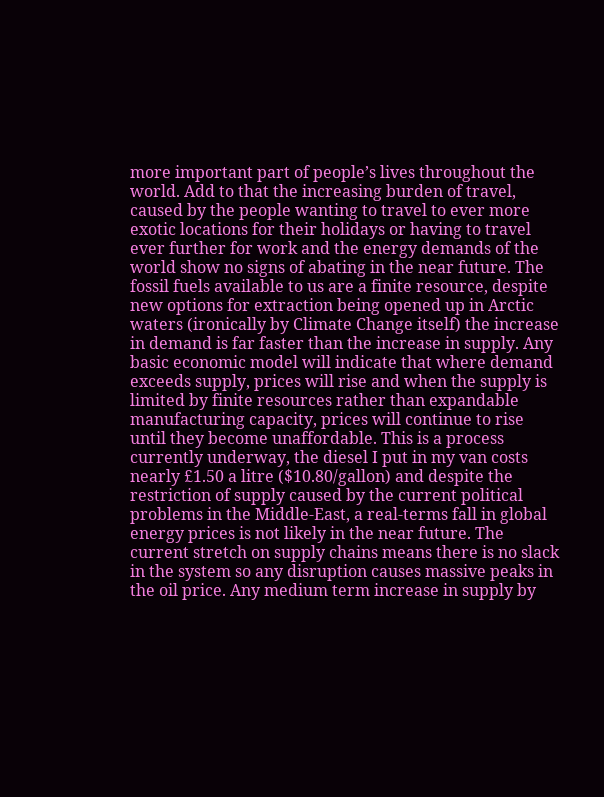more important part of people’s lives throughout the world. Add to that the increasing burden of travel, caused by the people wanting to travel to ever more exotic locations for their holidays or having to travel ever further for work and the energy demands of the world show no signs of abating in the near future. The fossil fuels available to us are a finite resource, despite new options for extraction being opened up in Arctic waters (ironically by Climate Change itself) the increase in demand is far faster than the increase in supply. Any basic economic model will indicate that where demand exceeds supply, prices will rise and when the supply is limited by finite resources rather than expandable manufacturing capacity, prices will continue to rise until they become unaffordable. This is a process currently underway, the diesel I put in my van costs nearly £1.50 a litre ($10.80/gallon) and despite the restriction of supply caused by the current political problems in the Middle-East, a real-terms fall in global energy prices is not likely in the near future. The current stretch on supply chains means there is no slack in the system so any disruption causes massive peaks in the oil price. Any medium term increase in supply by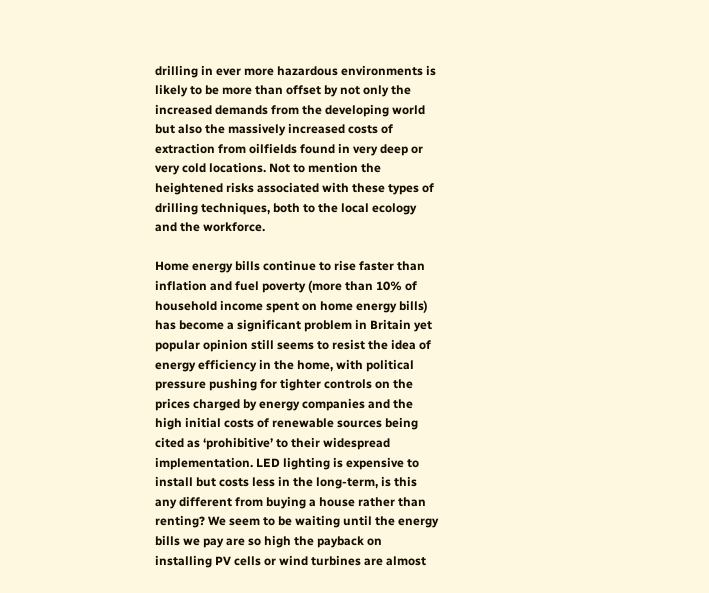drilling in ever more hazardous environments is likely to be more than offset by not only the increased demands from the developing world but also the massively increased costs of extraction from oilfields found in very deep or very cold locations. Not to mention the heightened risks associated with these types of drilling techniques, both to the local ecology and the workforce.

Home energy bills continue to rise faster than inflation and fuel poverty (more than 10% of household income spent on home energy bills) has become a significant problem in Britain yet popular opinion still seems to resist the idea of energy efficiency in the home, with political pressure pushing for tighter controls on the prices charged by energy companies and the high initial costs of renewable sources being cited as ‘prohibitive’ to their widespread implementation. LED lighting is expensive to install but costs less in the long-term, is this any different from buying a house rather than renting? We seem to be waiting until the energy bills we pay are so high the payback on installing PV cells or wind turbines are almost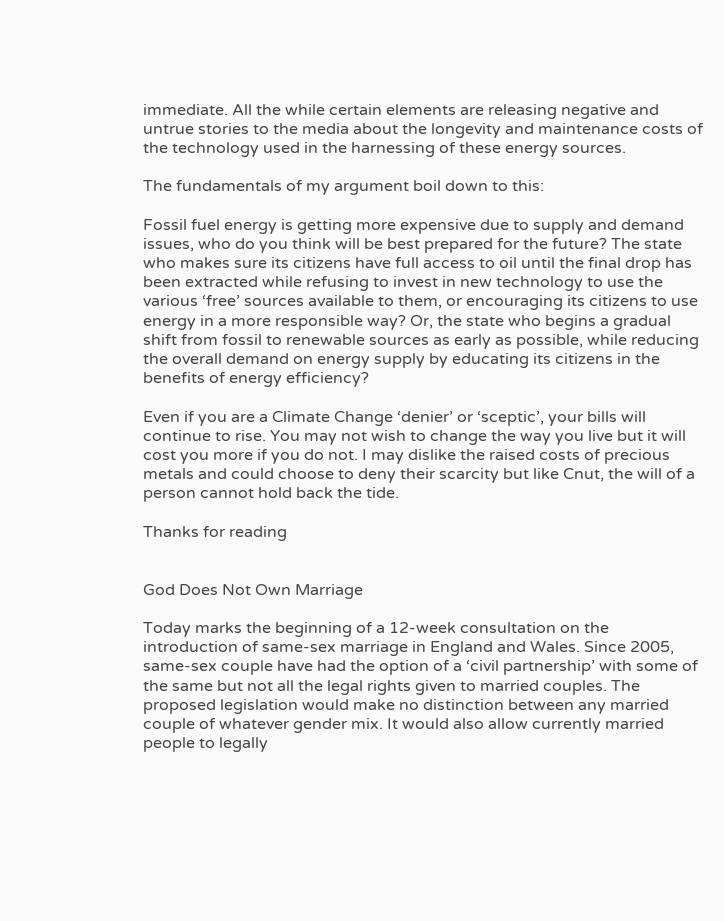immediate. All the while certain elements are releasing negative and untrue stories to the media about the longevity and maintenance costs of the technology used in the harnessing of these energy sources.

The fundamentals of my argument boil down to this:

Fossil fuel energy is getting more expensive due to supply and demand issues, who do you think will be best prepared for the future? The state who makes sure its citizens have full access to oil until the final drop has been extracted while refusing to invest in new technology to use the various ‘free’ sources available to them, or encouraging its citizens to use energy in a more responsible way? Or, the state who begins a gradual shift from fossil to renewable sources as early as possible, while reducing the overall demand on energy supply by educating its citizens in the benefits of energy efficiency?

Even if you are a Climate Change ‘denier’ or ‘sceptic’, your bills will continue to rise. You may not wish to change the way you live but it will cost you more if you do not. I may dislike the raised costs of precious metals and could choose to deny their scarcity but like Cnut, the will of a person cannot hold back the tide.

Thanks for reading


God Does Not Own Marriage

Today marks the beginning of a 12-week consultation on the introduction of same-sex marriage in England and Wales. Since 2005, same-sex couple have had the option of a ‘civil partnership’ with some of the same but not all the legal rights given to married couples. The proposed legislation would make no distinction between any married couple of whatever gender mix. It would also allow currently married people to legally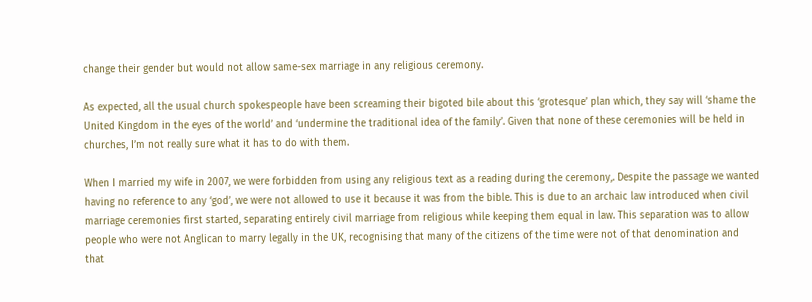change their gender but would not allow same-sex marriage in any religious ceremony.

As expected, all the usual church spokespeople have been screaming their bigoted bile about this ‘grotesque’ plan which, they say will ‘shame the United Kingdom in the eyes of the world’ and ‘undermine the traditional idea of the family’. Given that none of these ceremonies will be held in churches, I’m not really sure what it has to do with them.

When I married my wife in 2007, we were forbidden from using any religious text as a reading during the ceremony,. Despite the passage we wanted having no reference to any ‘god’, we were not allowed to use it because it was from the bible. This is due to an archaic law introduced when civil marriage ceremonies first started, separating entirely civil marriage from religious while keeping them equal in law. This separation was to allow people who were not Anglican to marry legally in the UK, recognising that many of the citizens of the time were not of that denomination and that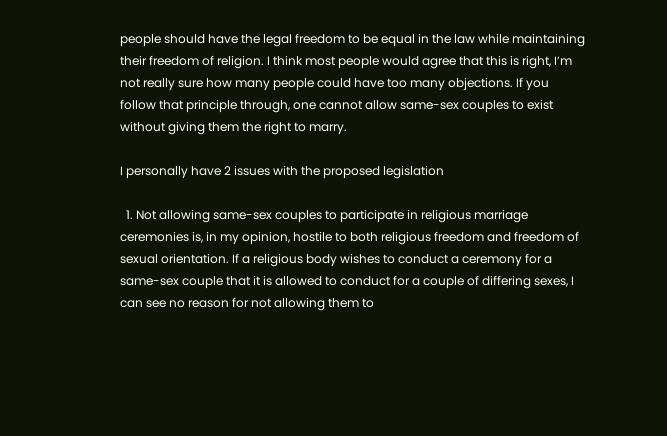people should have the legal freedom to be equal in the law while maintaining their freedom of religion. I think most people would agree that this is right, I’m not really sure how many people could have too many objections. If you follow that principle through, one cannot allow same-sex couples to exist without giving them the right to marry.

I personally have 2 issues with the proposed legislation

  1. Not allowing same-sex couples to participate in religious marriage ceremonies is, in my opinion, hostile to both religious freedom and freedom of sexual orientation. If a religious body wishes to conduct a ceremony for a same-sex couple that it is allowed to conduct for a couple of differing sexes, I can see no reason for not allowing them to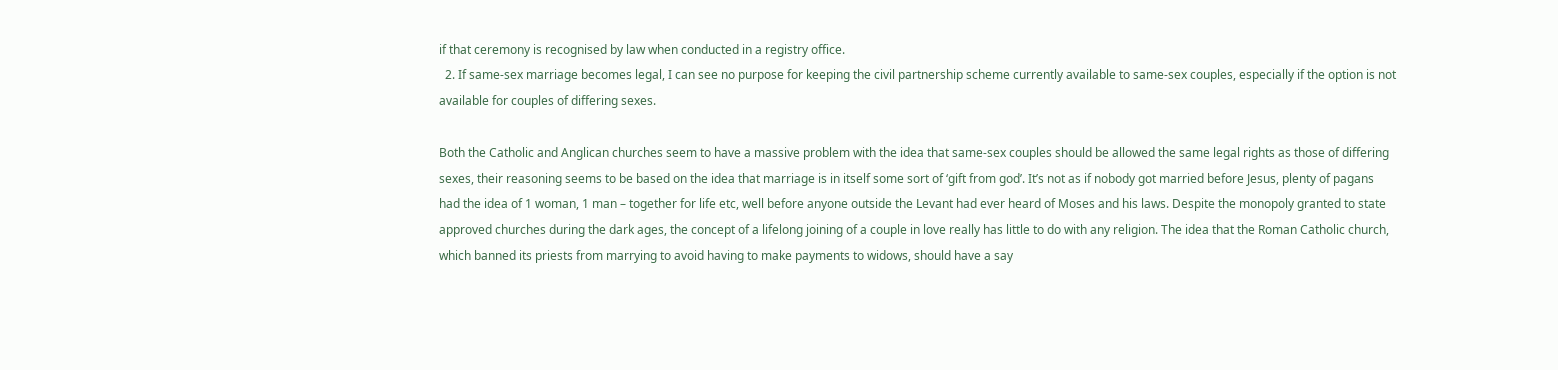if that ceremony is recognised by law when conducted in a registry office.
  2. If same-sex marriage becomes legal, I can see no purpose for keeping the civil partnership scheme currently available to same-sex couples, especially if the option is not available for couples of differing sexes.

Both the Catholic and Anglican churches seem to have a massive problem with the idea that same-sex couples should be allowed the same legal rights as those of differing sexes, their reasoning seems to be based on the idea that marriage is in itself some sort of ‘gift from god’. It’s not as if nobody got married before Jesus, plenty of pagans had the idea of 1 woman, 1 man – together for life etc, well before anyone outside the Levant had ever heard of Moses and his laws. Despite the monopoly granted to state approved churches during the dark ages, the concept of a lifelong joining of a couple in love really has little to do with any religion. The idea that the Roman Catholic church, which banned its priests from marrying to avoid having to make payments to widows, should have a say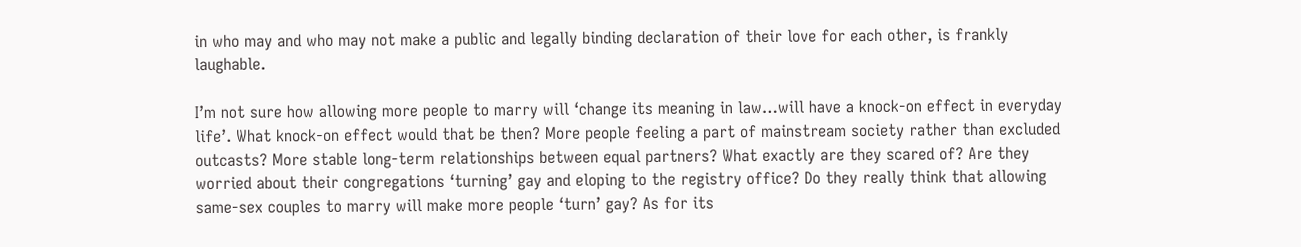in who may and who may not make a public and legally binding declaration of their love for each other, is frankly laughable.

I’m not sure how allowing more people to marry will ‘change its meaning in law…will have a knock-on effect in everyday life’. What knock-on effect would that be then? More people feeling a part of mainstream society rather than excluded outcasts? More stable long-term relationships between equal partners? What exactly are they scared of? Are they worried about their congregations ‘turning’ gay and eloping to the registry office? Do they really think that allowing same-sex couples to marry will make more people ‘turn’ gay? As for its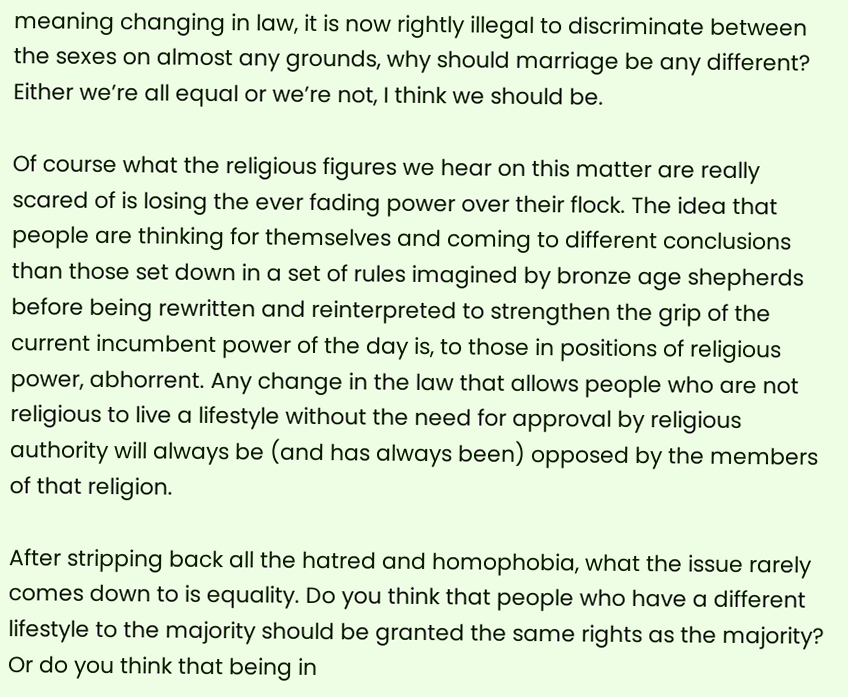meaning changing in law, it is now rightly illegal to discriminate between the sexes on almost any grounds, why should marriage be any different? Either we’re all equal or we’re not, I think we should be.

Of course what the religious figures we hear on this matter are really scared of is losing the ever fading power over their flock. The idea that people are thinking for themselves and coming to different conclusions than those set down in a set of rules imagined by bronze age shepherds before being rewritten and reinterpreted to strengthen the grip of the current incumbent power of the day is, to those in positions of religious power, abhorrent. Any change in the law that allows people who are not religious to live a lifestyle without the need for approval by religious authority will always be (and has always been) opposed by the members of that religion.

After stripping back all the hatred and homophobia, what the issue rarely comes down to is equality. Do you think that people who have a different lifestyle to the majority should be granted the same rights as the majority? Or do you think that being in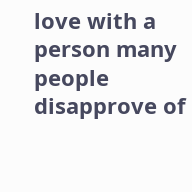love with a person many people disapprove of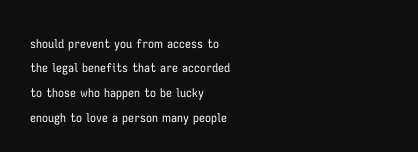should prevent you from access to the legal benefits that are accorded to those who happen to be lucky enough to love a person many people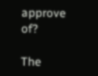approve of?

The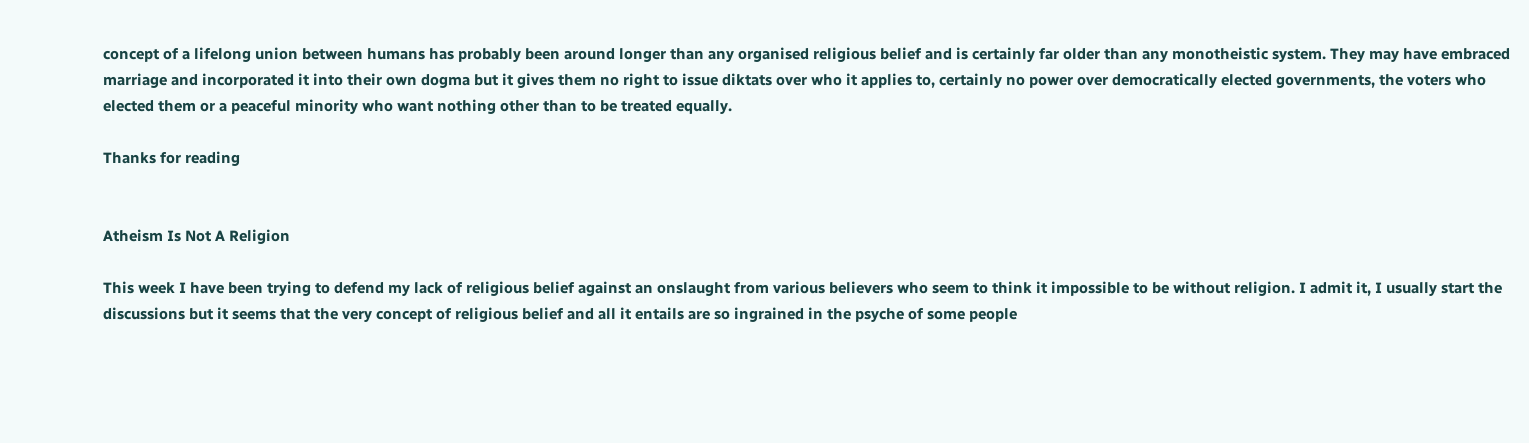concept of a lifelong union between humans has probably been around longer than any organised religious belief and is certainly far older than any monotheistic system. They may have embraced marriage and incorporated it into their own dogma but it gives them no right to issue diktats over who it applies to, certainly no power over democratically elected governments, the voters who elected them or a peaceful minority who want nothing other than to be treated equally.

Thanks for reading


Atheism Is Not A Religion

This week I have been trying to defend my lack of religious belief against an onslaught from various believers who seem to think it impossible to be without religion. I admit it, I usually start the discussions but it seems that the very concept of religious belief and all it entails are so ingrained in the psyche of some people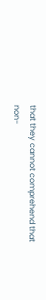that they cannot comprehend that non-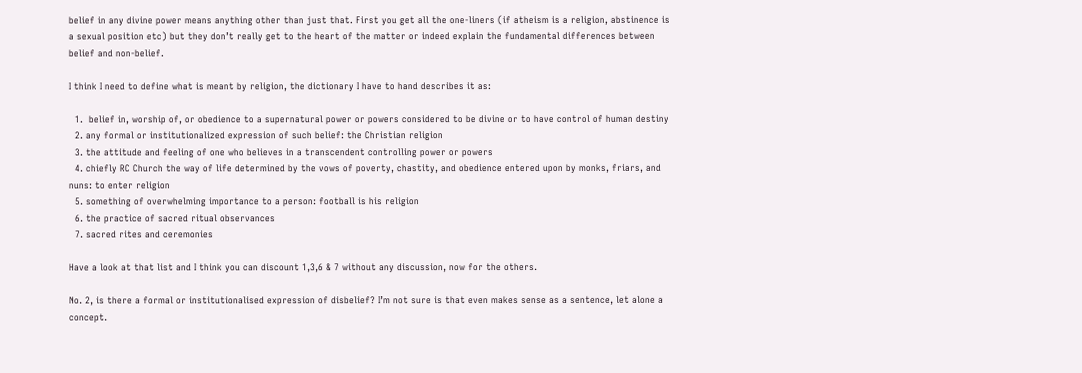belief in any divine power means anything other than just that. First you get all the one-liners (if atheism is a religion, abstinence is a sexual position etc) but they don’t really get to the heart of the matter or indeed explain the fundamental differences between belief and non-belief.

I think I need to define what is meant by religion, the dictionary I have to hand describes it as:

  1.  belief in, worship of, or obedience to a supernatural power or powers considered to be divine or to have control of human destiny
  2. any formal or institutionalized expression of such belief: the Christian religion
  3. the attitude and feeling of one who believes in a transcendent controlling power or powers
  4. chiefly RC Church the way of life determined by the vows of poverty, chastity, and obedience entered upon by monks, friars, and nuns: to enter religion
  5. something of overwhelming importance to a person: football is his religion
  6. the practice of sacred ritual observances
  7. sacred rites and ceremonies

Have a look at that list and I think you can discount 1,3,6 & 7 without any discussion, now for the others.

No. 2, is there a formal or institutionalised expression of disbelief? I’m not sure is that even makes sense as a sentence, let alone a concept.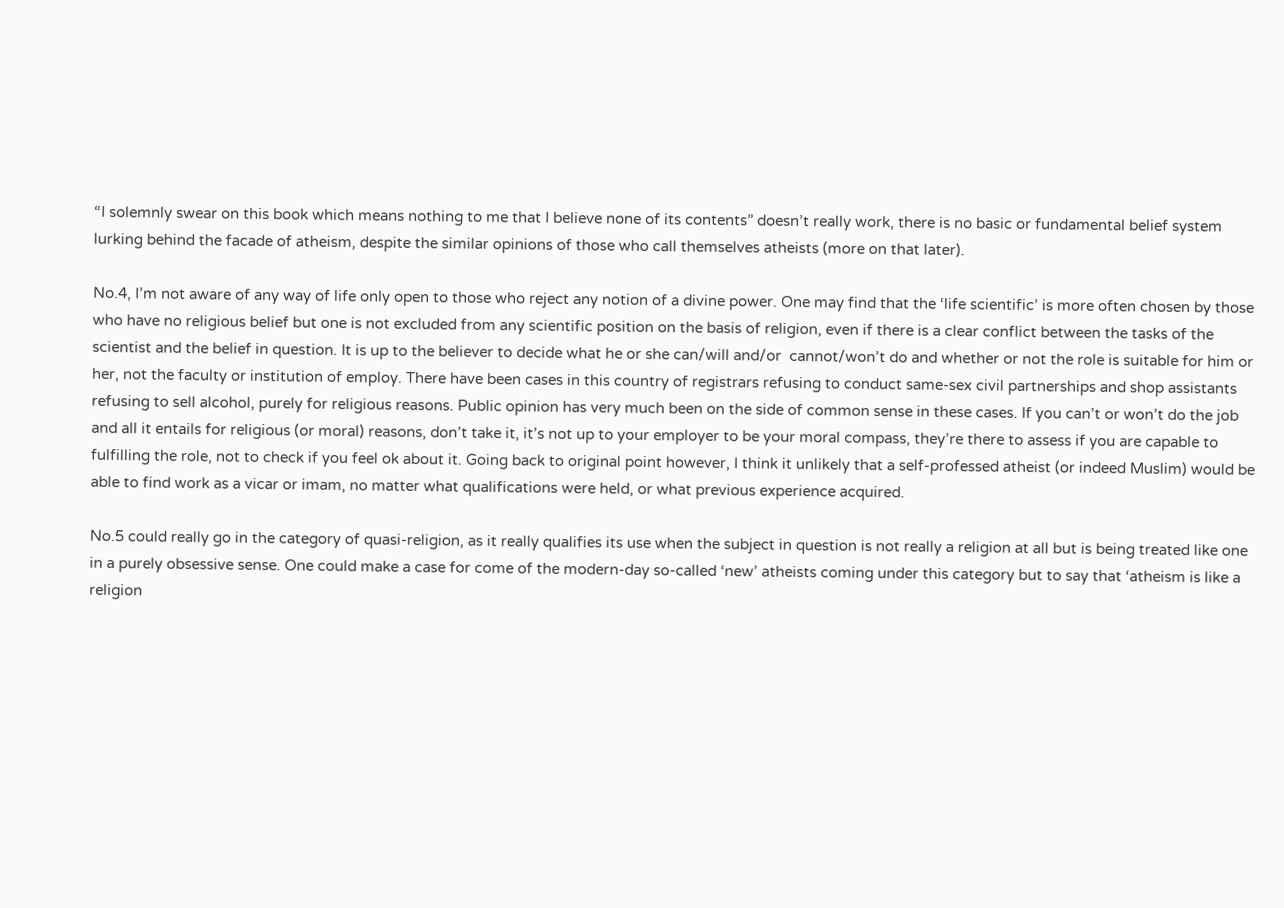“I solemnly swear on this book which means nothing to me that I believe none of its contents” doesn’t really work, there is no basic or fundamental belief system lurking behind the facade of atheism, despite the similar opinions of those who call themselves atheists (more on that later).

No.4, I’m not aware of any way of life only open to those who reject any notion of a divine power. One may find that the ‘life scientific’ is more often chosen by those who have no religious belief but one is not excluded from any scientific position on the basis of religion, even if there is a clear conflict between the tasks of the scientist and the belief in question. It is up to the believer to decide what he or she can/will and/or  cannot/won’t do and whether or not the role is suitable for him or her, not the faculty or institution of employ. There have been cases in this country of registrars refusing to conduct same-sex civil partnerships and shop assistants refusing to sell alcohol, purely for religious reasons. Public opinion has very much been on the side of common sense in these cases. If you can’t or won’t do the job and all it entails for religious (or moral) reasons, don’t take it, it’s not up to your employer to be your moral compass, they’re there to assess if you are capable to fulfilling the role, not to check if you feel ok about it. Going back to original point however, I think it unlikely that a self-professed atheist (or indeed Muslim) would be able to find work as a vicar or imam, no matter what qualifications were held, or what previous experience acquired.

No.5 could really go in the category of quasi-religion, as it really qualifies its use when the subject in question is not really a religion at all but is being treated like one in a purely obsessive sense. One could make a case for come of the modern-day so-called ‘new’ atheists coming under this category but to say that ‘atheism is like a religion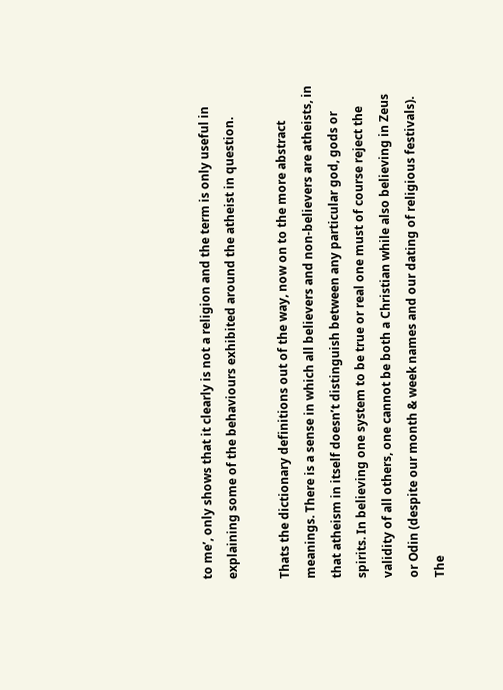to me’, only shows that it clearly is not a religion and the term is only useful in explaining some of the behaviours exhibited around the atheist in question.

Thats the dictionary definitions out of the way, now on to the more abstract meanings. There is a sense in which all believers and non-believers are atheists, in that atheism in itself doesn’t distinguish between any particular god, gods or spirits. In believing one system to be true or real one must of course reject the validity of all others, one cannot be both a Christian while also believing in Zeus or Odin (despite our month & week names and our dating of religious festivals). The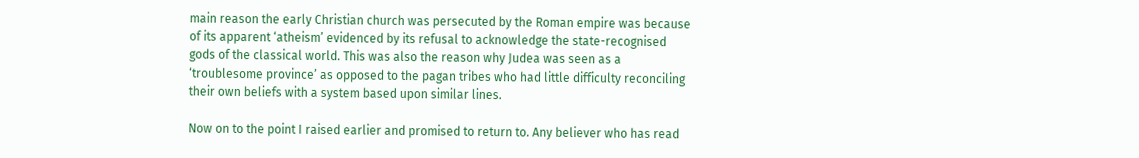main reason the early Christian church was persecuted by the Roman empire was because of its apparent ‘atheism’ evidenced by its refusal to acknowledge the state-recognised gods of the classical world. This was also the reason why Judea was seen as a ‘troublesome province’ as opposed to the pagan tribes who had little difficulty reconciling their own beliefs with a system based upon similar lines.

Now on to the point I raised earlier and promised to return to. Any believer who has read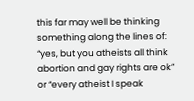this far may well be thinking something along the lines of: “yes, but you atheists all think abortion and gay rights are ok” or “every atheist I speak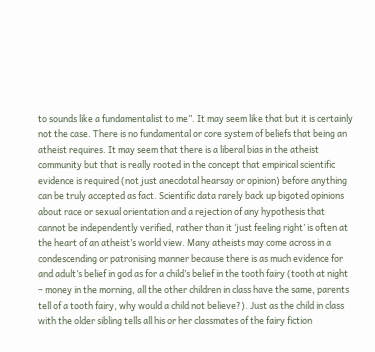to sounds like a fundamentalist to me”. It may seem like that but it is certainly not the case. There is no fundamental or core system of beliefs that being an atheist requires. It may seem that there is a liberal bias in the atheist community but that is really rooted in the concept that empirical scientific evidence is required (not just anecdotal hearsay or opinion) before anything can be truly accepted as fact. Scientific data rarely back up bigoted opinions about race or sexual orientation and a rejection of any hypothesis that cannot be independently verified, rather than it ‘just feeling right’ is often at the heart of an atheist’s world view. Many atheists may come across in a condescending or patronising manner because there is as much evidence for and adult’s belief in god as for a child’s belief in the tooth fairy (tooth at night – money in the morning, all the other children in class have the same, parents tell of a tooth fairy, why would a child not believe?). Just as the child in class with the older sibling tells all his or her classmates of the fairy fiction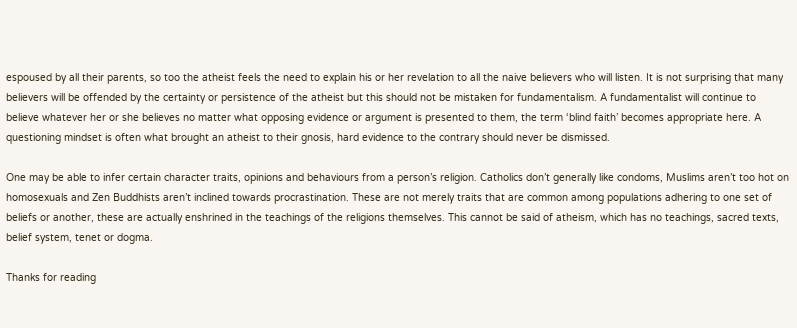espoused by all their parents, so too the atheist feels the need to explain his or her revelation to all the naive believers who will listen. It is not surprising that many believers will be offended by the certainty or persistence of the atheist but this should not be mistaken for fundamentalism. A fundamentalist will continue to believe whatever her or she believes no matter what opposing evidence or argument is presented to them, the term ‘blind faith’ becomes appropriate here. A questioning mindset is often what brought an atheist to their gnosis, hard evidence to the contrary should never be dismissed.

One may be able to infer certain character traits, opinions and behaviours from a person’s religion. Catholics don’t generally like condoms, Muslims aren’t too hot on homosexuals and Zen Buddhists aren’t inclined towards procrastination. These are not merely traits that are common among populations adhering to one set of beliefs or another, these are actually enshrined in the teachings of the religions themselves. This cannot be said of atheism, which has no teachings, sacred texts, belief system, tenet or dogma.

Thanks for reading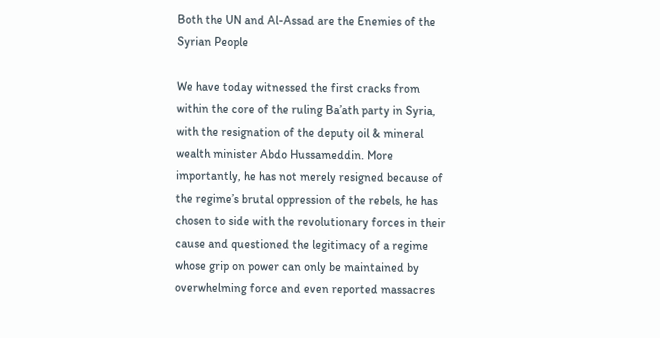Both the UN and Al-Assad are the Enemies of the Syrian People

We have today witnessed the first cracks from within the core of the ruling Ba’ath party in Syria, with the resignation of the deputy oil & mineral wealth minister Abdo Hussameddin. More importantly, he has not merely resigned because of the regime’s brutal oppression of the rebels, he has chosen to side with the revolutionary forces in their cause and questioned the legitimacy of a regime whose grip on power can only be maintained by overwhelming force and even reported massacres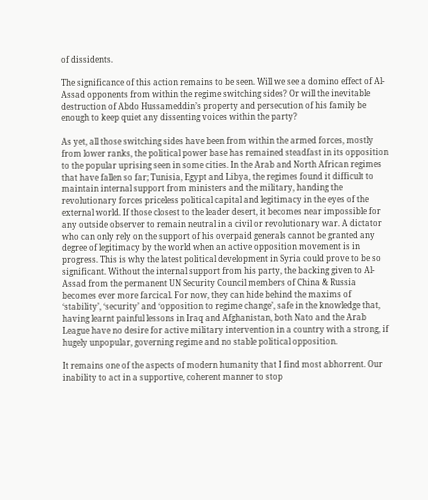of dissidents.

The significance of this action remains to be seen. Will we see a domino effect of Al-Assad opponents from within the regime switching sides? Or will the inevitable destruction of Abdo Hussameddin’s property and persecution of his family be enough to keep quiet any dissenting voices within the party?

As yet, all those switching sides have been from within the armed forces, mostly from lower ranks, the political power base has remained steadfast in its opposition to the popular uprising seen in some cities. In the Arab and North African regimes that have fallen so far; Tunisia, Egypt and Libya, the regimes found it difficult to maintain internal support from ministers and the military, handing the revolutionary forces priceless political capital and legitimacy in the eyes of the external world. If those closest to the leader desert, it becomes near impossible for any outside observer to remain neutral in a civil or revolutionary war. A dictator who can only rely on the support of his overpaid generals cannot be granted any degree of legitimacy by the world when an active opposition movement is in progress. This is why the latest political development in Syria could prove to be so significant. Without the internal support from his party, the backing given to Al-Assad from the permanent UN Security Council members of China & Russia becomes ever more farcical. For now, they can hide behind the maxims of ‘stability’, ‘security’ and ‘opposition to regime change’, safe in the knowledge that, having learnt painful lessons in Iraq and Afghanistan, both Nato and the Arab League have no desire for active military intervention in a country with a strong, if hugely unpopular, governing regime and no stable political opposition.

It remains one of the aspects of modern humanity that I find most abhorrent. Our inability to act in a supportive, coherent manner to stop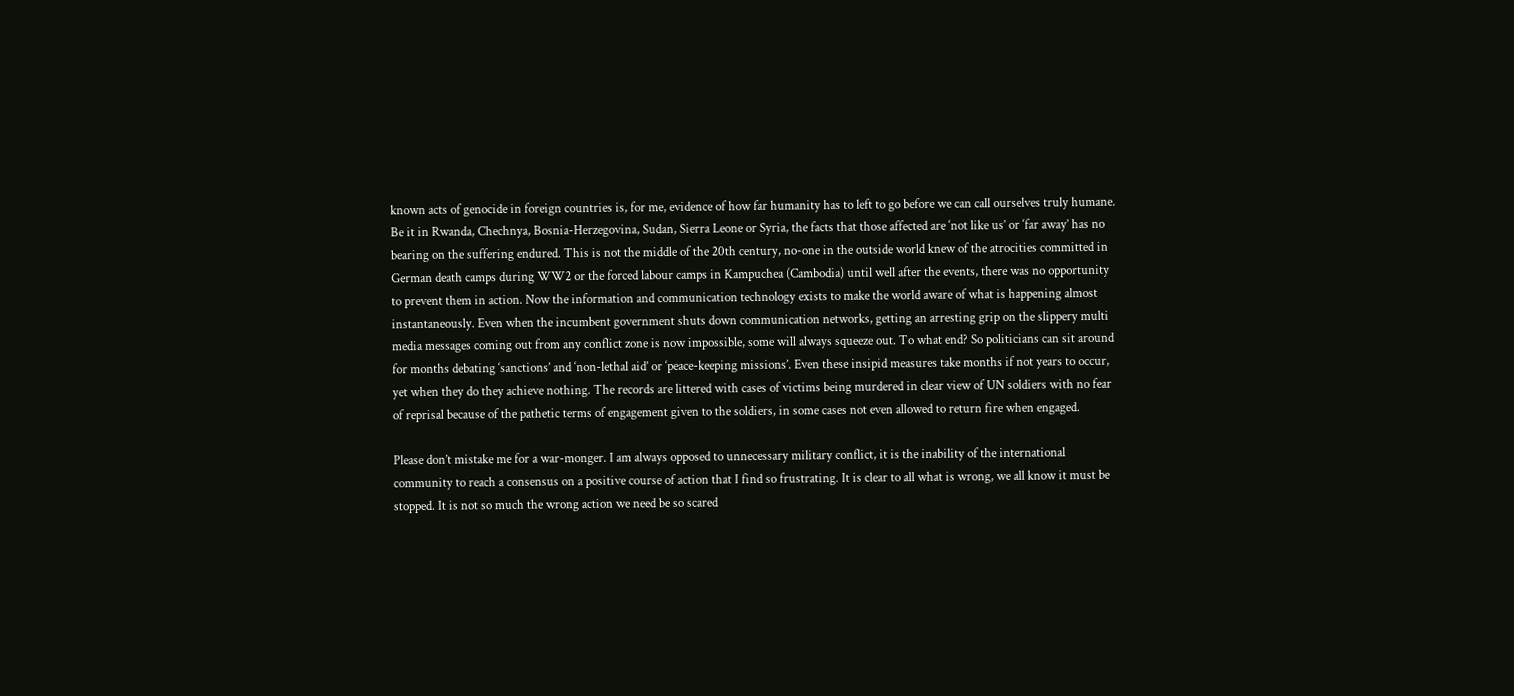known acts of genocide in foreign countries is, for me, evidence of how far humanity has to left to go before we can call ourselves truly humane. Be it in Rwanda, Chechnya, Bosnia-Herzegovina, Sudan, Sierra Leone or Syria, the facts that those affected are ‘not like us’ or ‘far away’ has no bearing on the suffering endured. This is not the middle of the 20th century, no-one in the outside world knew of the atrocities committed in German death camps during WW2 or the forced labour camps in Kampuchea (Cambodia) until well after the events, there was no opportunity to prevent them in action. Now the information and communication technology exists to make the world aware of what is happening almost instantaneously. Even when the incumbent government shuts down communication networks, getting an arresting grip on the slippery multi media messages coming out from any conflict zone is now impossible, some will always squeeze out. To what end? So politicians can sit around for months debating ‘sanctions’ and ‘non-lethal aid’ or ‘peace-keeping missions’. Even these insipid measures take months if not years to occur, yet when they do they achieve nothing. The records are littered with cases of victims being murdered in clear view of UN soldiers with no fear of reprisal because of the pathetic terms of engagement given to the soldiers, in some cases not even allowed to return fire when engaged.

Please don’t mistake me for a war-monger. I am always opposed to unnecessary military conflict, it is the inability of the international community to reach a consensus on a positive course of action that I find so frustrating. It is clear to all what is wrong, we all know it must be stopped. It is not so much the wrong action we need be so scared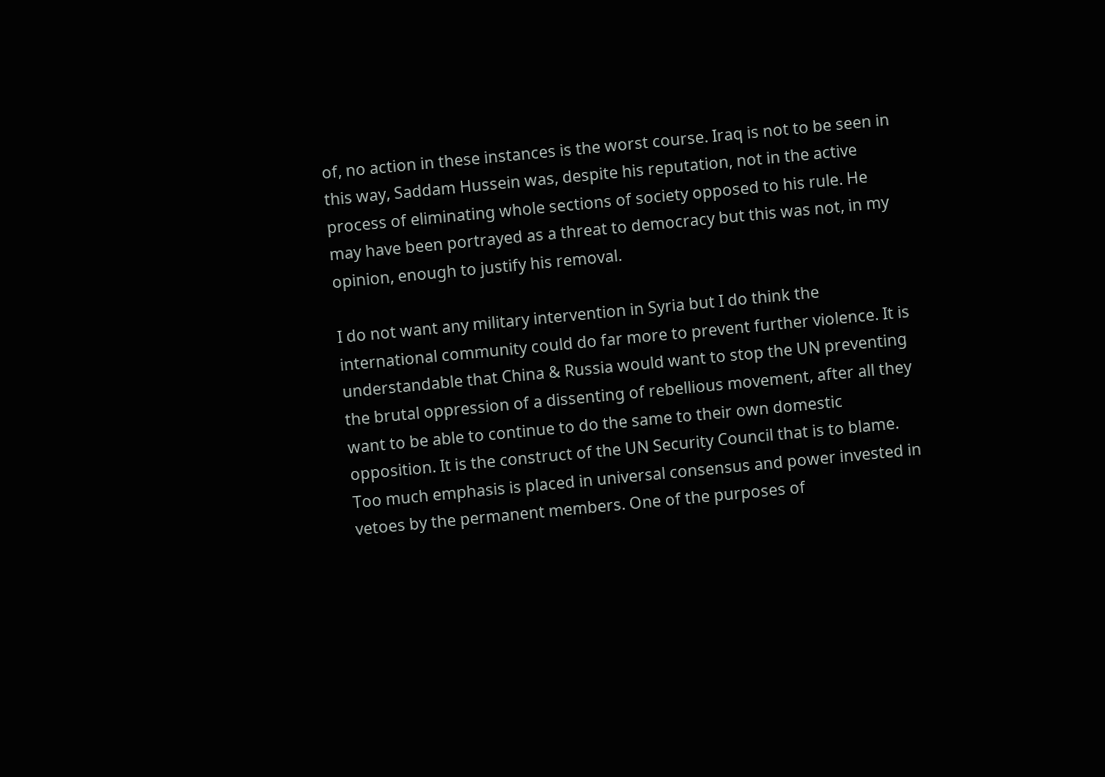of, no action in these instances is the worst course. Iraq is not to be seen in this way, Saddam Hussein was, despite his reputation, not in the active process of eliminating whole sections of society opposed to his rule. He may have been portrayed as a threat to democracy but this was not, in my opinion, enough to justify his removal.

I do not want any military intervention in Syria but I do think the international community could do far more to prevent further violence. It is understandable that China & Russia would want to stop the UN preventing the brutal oppression of a dissenting of rebellious movement, after all they want to be able to continue to do the same to their own domestic opposition. It is the construct of the UN Security Council that is to blame. Too much emphasis is placed in universal consensus and power invested in vetoes by the permanent members. One of the purposes of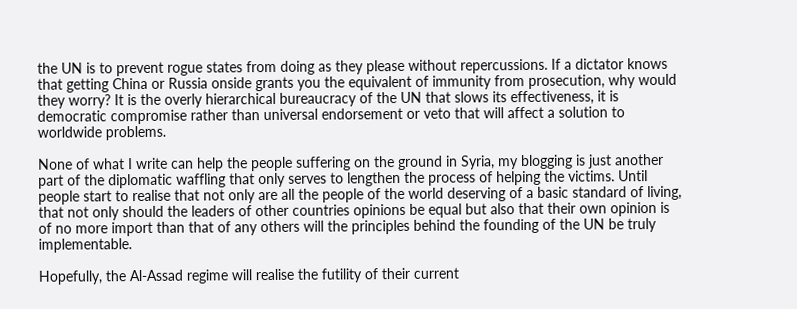the UN is to prevent rogue states from doing as they please without repercussions. If a dictator knows that getting China or Russia onside grants you the equivalent of immunity from prosecution, why would they worry? It is the overly hierarchical bureaucracy of the UN that slows its effectiveness, it is democratic compromise rather than universal endorsement or veto that will affect a solution to worldwide problems.

None of what I write can help the people suffering on the ground in Syria, my blogging is just another part of the diplomatic waffling that only serves to lengthen the process of helping the victims. Until people start to realise that not only are all the people of the world deserving of a basic standard of living, that not only should the leaders of other countries opinions be equal but also that their own opinion is of no more import than that of any others will the principles behind the founding of the UN be truly implementable.

Hopefully, the Al-Assad regime will realise the futility of their current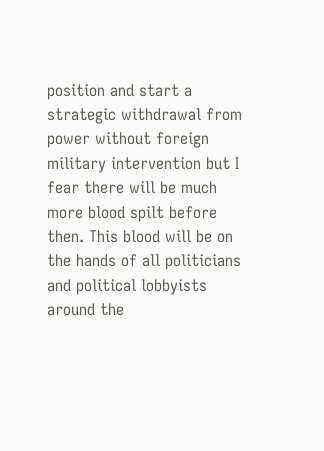position and start a strategic withdrawal from power without foreign military intervention but I fear there will be much more blood spilt before then. This blood will be on the hands of all politicians and political lobbyists around the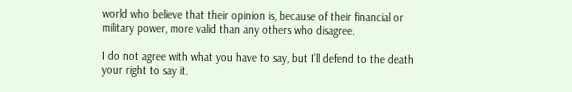world who believe that their opinion is, because of their financial or military power, more valid than any others who disagree.

I do not agree with what you have to say, but I’ll defend to the death your right to say it.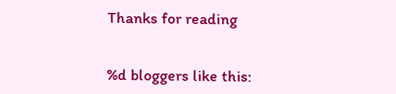Thanks for reading


%d bloggers like this: